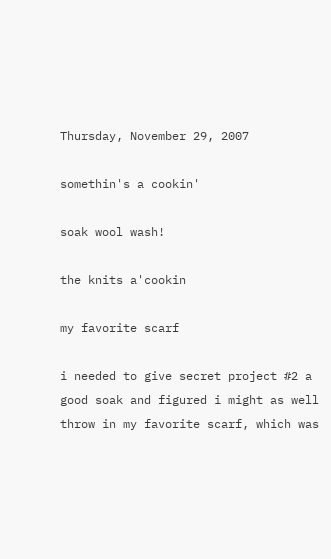Thursday, November 29, 2007

somethin's a cookin'

soak wool wash!

the knits a'cookin

my favorite scarf

i needed to give secret project #2 a good soak and figured i might as well throw in my favorite scarf, which was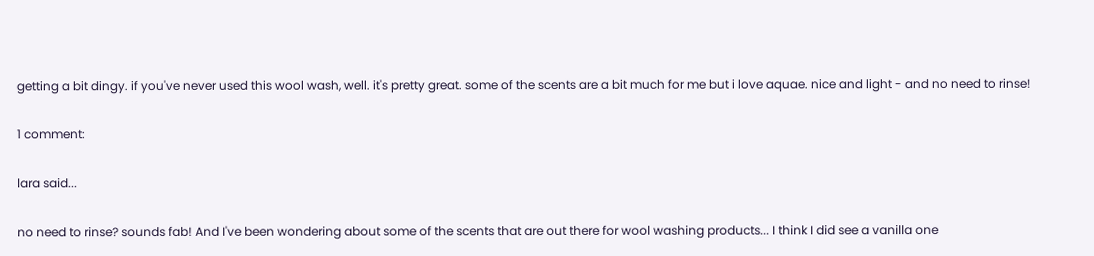getting a bit dingy. if you've never used this wool wash, well. it's pretty great. some of the scents are a bit much for me but i love aquae. nice and light - and no need to rinse!

1 comment:

lara said...

no need to rinse? sounds fab! And I've been wondering about some of the scents that are out there for wool washing products... I think I did see a vanilla one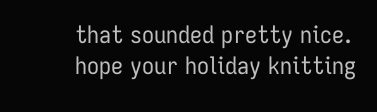that sounded pretty nice. hope your holiday knitting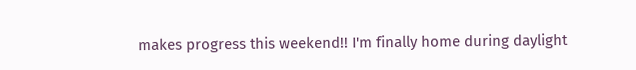makes progress this weekend!! I'm finally home during daylight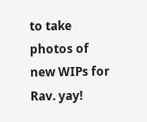to take photos of new WIPs for Rav. yay!